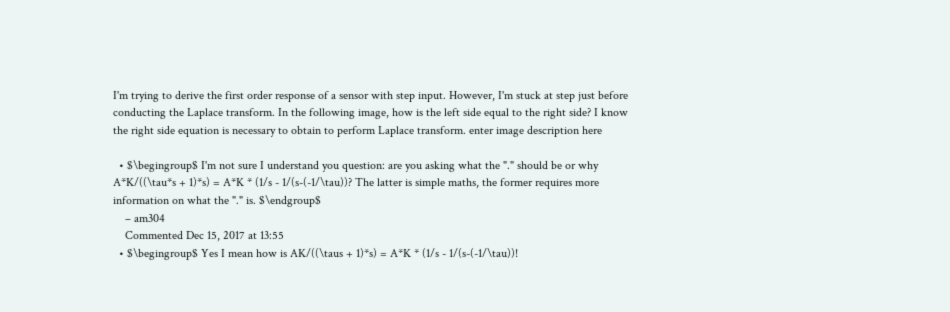I'm trying to derive the first order response of a sensor with step input. However, I'm stuck at step just before conducting the Laplace transform. In the following image, how is the left side equal to the right side? I know the right side equation is necessary to obtain to perform Laplace transform. enter image description here

  • $\begingroup$ I'm not sure I understand you question: are you asking what the "." should be or why A*K/((\tau*s + 1)*s) = A*K * (1/s - 1/(s-(-1/\tau))? The latter is simple maths, the former requires more information on what the "." is. $\endgroup$
    – am304
    Commented Dec 15, 2017 at 13:55
  • $\begingroup$ Yes I mean how is AK/((\taus + 1)*s) = A*K * (1/s - 1/(s-(-1/\tau))!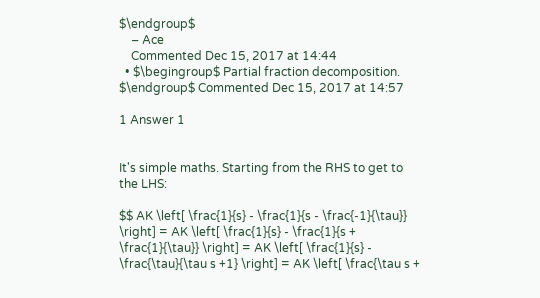$\endgroup$
    – Ace
    Commented Dec 15, 2017 at 14:44
  • $\begingroup$ Partial fraction decomposition. $\endgroup$ Commented Dec 15, 2017 at 14:57

1 Answer 1


It's simple maths. Starting from the RHS to get to the LHS:

$$ AK \left[ \frac{1}{s} - \frac{1}{s - \frac{-1}{\tau}} \right] = AK \left[ \frac{1}{s} - \frac{1}{s + \frac{1}{\tau}} \right] = AK \left[ \frac{1}{s} - \frac{\tau}{\tau s +1} \right] = AK \left[ \frac{\tau s +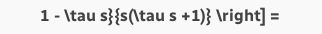1 - \tau s}{s(\tau s +1)} \right] =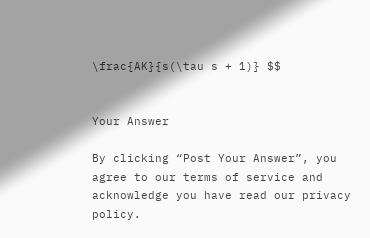\frac{AK}{s(\tau s + 1)} $$


Your Answer

By clicking “Post Your Answer”, you agree to our terms of service and acknowledge you have read our privacy policy.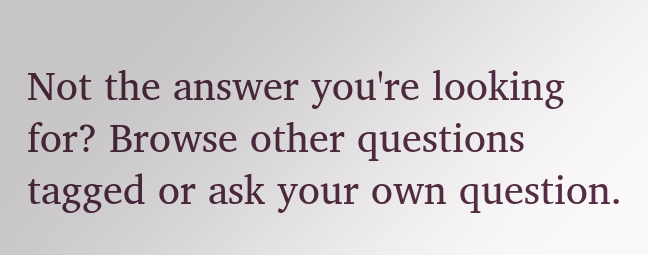Not the answer you're looking for? Browse other questions tagged or ask your own question.